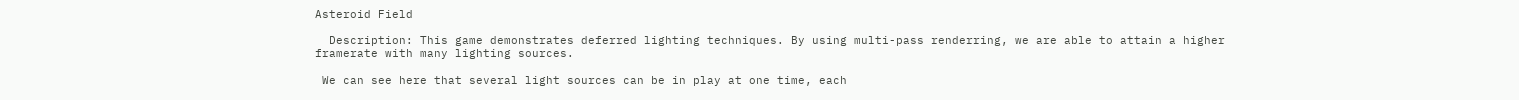Asteroid Field

  Description: This game demonstrates deferred lighting techniques. By using multi-pass renderring, we are able to attain a higher framerate with many lighting sources.

 We can see here that several light sources can be in play at one time, each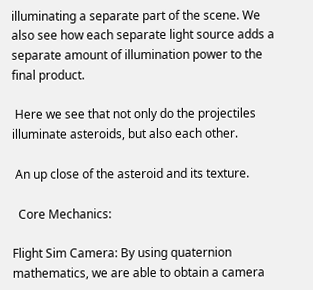illuminating a separate part of the scene. We also see how each separate light source adds a separate amount of illumination power to the final product.

 Here we see that not only do the projectiles illuminate asteroids, but also each other.

 An up close of the asteroid and its texture.

  Core Mechanics:

Flight Sim Camera: By using quaternion mathematics, we are able to obtain a camera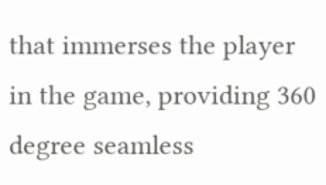that immerses the player in the game, providing 360 degree seamless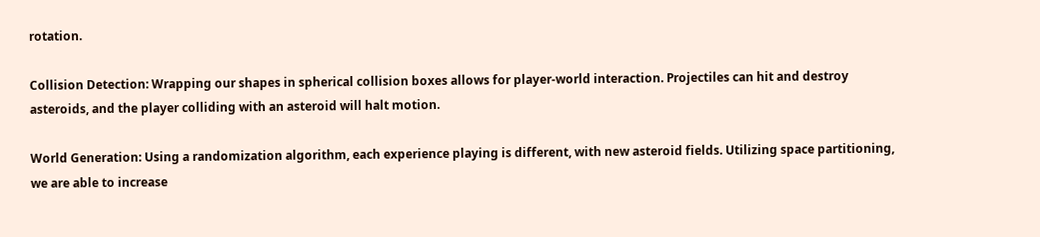rotation.

Collision Detection: Wrapping our shapes in spherical collision boxes allows for player-world interaction. Projectiles can hit and destroy asteroids, and the player colliding with an asteroid will halt motion.

World Generation: Using a randomization algorithm, each experience playing is different, with new asteroid fields. Utilizing space partitioning, we are able to increase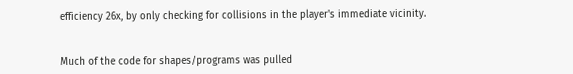efficiency 26x, by only checking for collisions in the player's immediate vicinity.


Much of the code for shapes/programs was pulled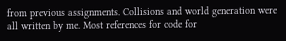from previous assignments. Collisions and world generation were all written by me. Most references for code for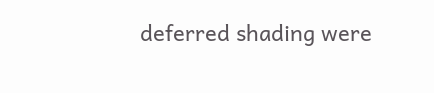deferred shading were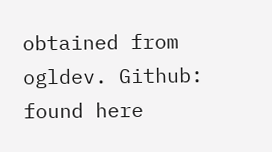obtained from ogldev. Github: found here